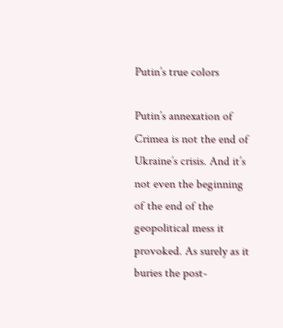Putin’s true colors

Putin’s annexation of Crimea is not the end of Ukraine’s crisis. And it’s not even the beginning of the end of the geopolitical mess it provoked. As surely as it buries the post-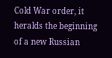Cold War order, it heralds the beginning of a new Russian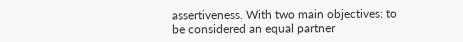assertiveness. With two main objectives: to be considered an equal partner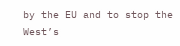by the EU and to stop the West’s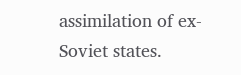assimilation of ex-Soviet states.